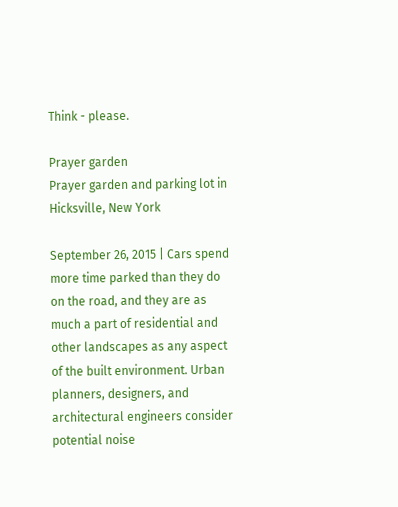Think - please.

Prayer garden
Prayer garden and parking lot in Hicksville, New York

September 26, 2015 | Cars spend more time parked than they do on the road, and they are as much a part of residential and other landscapes as any aspect of the built environment. Urban planners, designers, and architectural engineers consider potential noise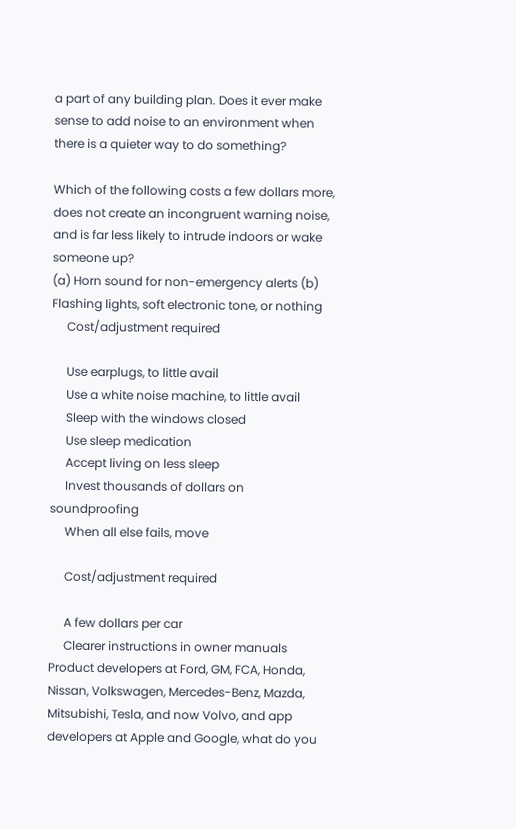a part of any building plan. Does it ever make sense to add noise to an environment when there is a quieter way to do something?

Which of the following costs a few dollars more, does not create an incongruent warning noise, and is far less likely to intrude indoors or wake someone up?
(a) Horn sound for non-emergency alerts (b) Flashing lights, soft electronic tone, or nothing
     Cost/adjustment required

     Use earplugs, to little avail
     Use a white noise machine, to little avail
     Sleep with the windows closed
     Use sleep medication
     Accept living on less sleep
     Invest thousands of dollars on soundproofing
     When all else fails, move

     Cost/adjustment required

     A few dollars per car
     Clearer instructions in owner manuals
Product developers at Ford, GM, FCA, Honda, Nissan, Volkswagen, Mercedes-Benz, Mazda, Mitsubishi, Tesla, and now Volvo, and app developers at Apple and Google, what do you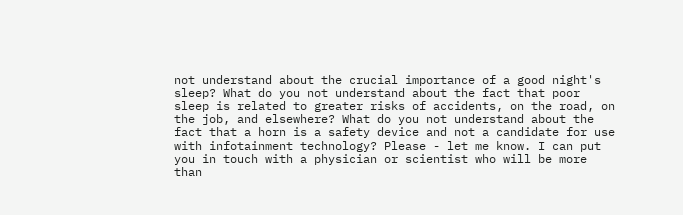not understand about the crucial importance of a good night's sleep? What do you not understand about the fact that poor sleep is related to greater risks of accidents, on the road, on the job, and elsewhere? What do you not understand about the fact that a horn is a safety device and not a candidate for use with infotainment technology? Please - let me know. I can put you in touch with a physician or scientist who will be more than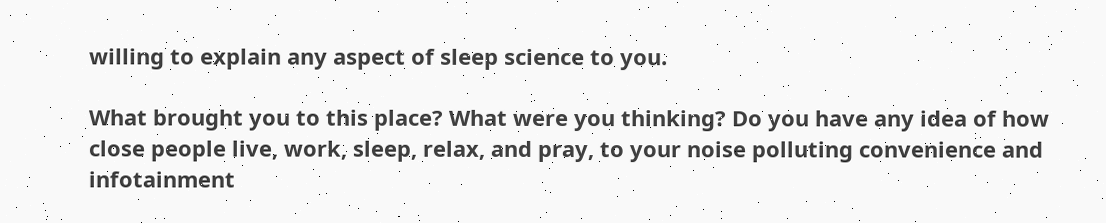willing to explain any aspect of sleep science to you.

What brought you to this place? What were you thinking? Do you have any idea of how close people live, work, sleep, relax, and pray, to your noise polluting convenience and infotainment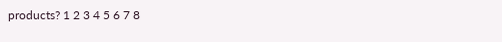products? 1 2 3 4 5 6 7 8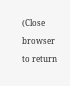(Close browser to return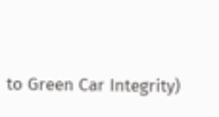to Green Car Integrity)